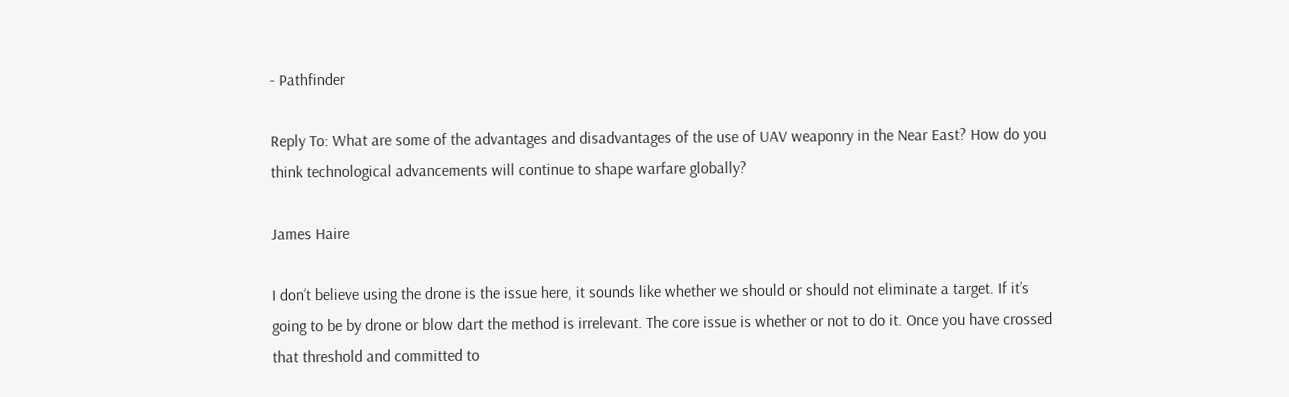- Pathfinder

Reply To: What are some of the advantages and disadvantages of the use of UAV weaponry in the Near East? How do you think technological advancements will continue to shape warfare globally?

James Haire

I don’t believe using the drone is the issue here, it sounds like whether we should or should not eliminate a target. If it’s going to be by drone or blow dart the method is irrelevant. The core issue is whether or not to do it. Once you have crossed that threshold and committed to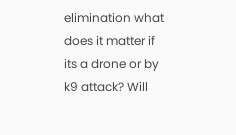elimination what does it matter if its a drone or by k9 attack? Will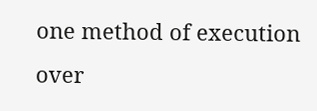one method of execution over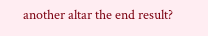another altar the end result?